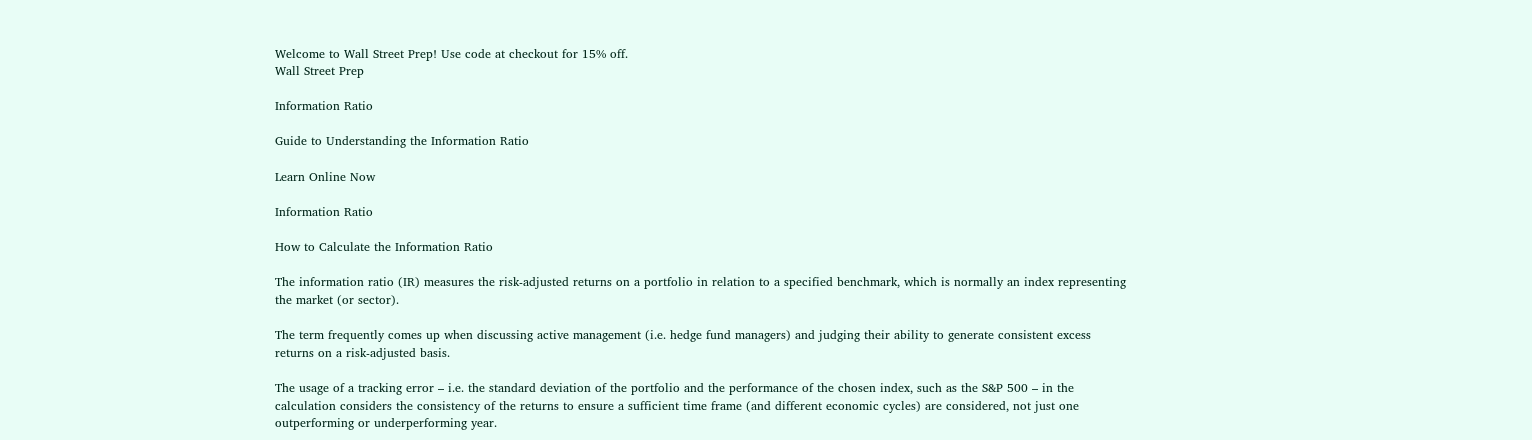Welcome to Wall Street Prep! Use code at checkout for 15% off.
Wall Street Prep

Information Ratio

Guide to Understanding the Information Ratio

Learn Online Now

Information Ratio

How to Calculate the Information Ratio

The information ratio (IR) measures the risk-adjusted returns on a portfolio in relation to a specified benchmark, which is normally an index representing the market (or sector).

The term frequently comes up when discussing active management (i.e. hedge fund managers) and judging their ability to generate consistent excess returns on a risk-adjusted basis.

The usage of a tracking error – i.e. the standard deviation of the portfolio and the performance of the chosen index, such as the S&P 500 – in the calculation considers the consistency of the returns to ensure a sufficient time frame (and different economic cycles) are considered, not just one outperforming or underperforming year.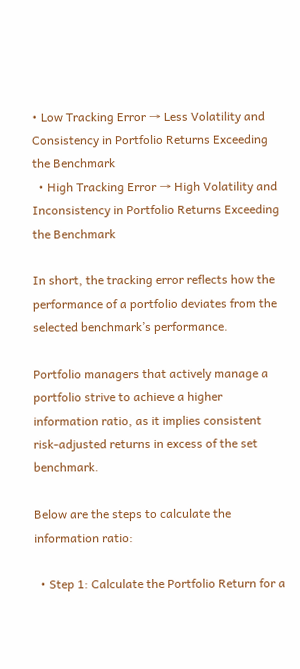• Low Tracking Error → Less Volatility and Consistency in Portfolio Returns Exceeding the Benchmark
  • High Tracking Error → High Volatility and Inconsistency in Portfolio Returns Exceeding the Benchmark

In short, the tracking error reflects how the performance of a portfolio deviates from the selected benchmark’s performance.

Portfolio managers that actively manage a portfolio strive to achieve a higher information ratio, as it implies consistent risk-adjusted returns in excess of the set benchmark.

Below are the steps to calculate the information ratio:

  • Step 1: Calculate the Portfolio Return for a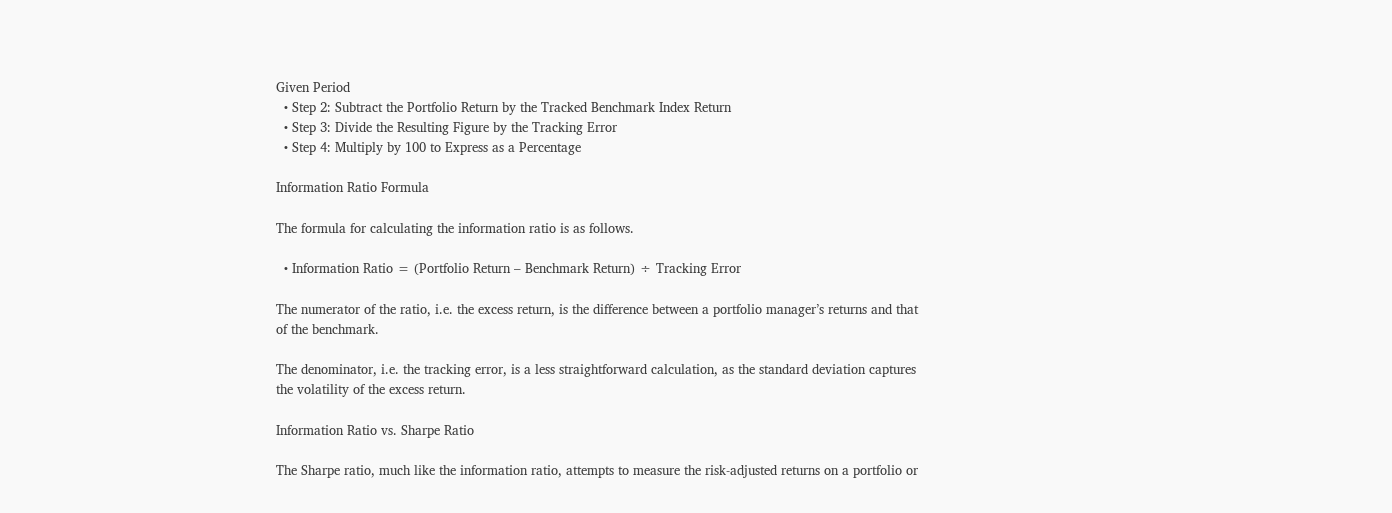Given Period
  • Step 2: Subtract the Portfolio Return by the Tracked Benchmark Index Return
  • Step 3: Divide the Resulting Figure by the Tracking Error
  • Step 4: Multiply by 100 to Express as a Percentage

Information Ratio Formula

The formula for calculating the information ratio is as follows.

  • Information Ratio = (Portfolio Return – Benchmark Return) ÷ Tracking Error

The numerator of the ratio, i.e. the excess return, is the difference between a portfolio manager’s returns and that of the benchmark.

The denominator, i.e. the tracking error, is a less straightforward calculation, as the standard deviation captures the volatility of the excess return.

Information Ratio vs. Sharpe Ratio

The Sharpe ratio, much like the information ratio, attempts to measure the risk-adjusted returns on a portfolio or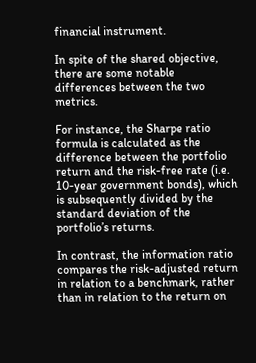financial instrument.

In spite of the shared objective, there are some notable differences between the two metrics.

For instance, the Sharpe ratio formula is calculated as the difference between the portfolio return and the risk-free rate (i.e. 10-year government bonds), which is subsequently divided by the standard deviation of the portfolio’s returns.

In contrast, the information ratio compares the risk-adjusted return in relation to a benchmark, rather than in relation to the return on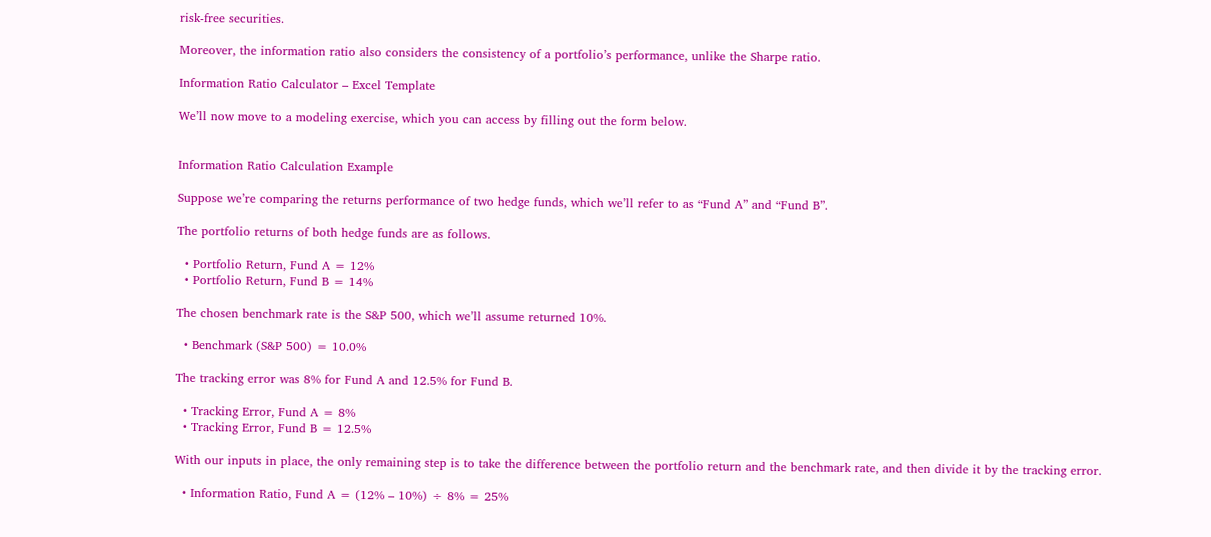risk-free securities.

Moreover, the information ratio also considers the consistency of a portfolio’s performance, unlike the Sharpe ratio.

Information Ratio Calculator – Excel Template

We’ll now move to a modeling exercise, which you can access by filling out the form below.


Information Ratio Calculation Example

Suppose we’re comparing the returns performance of two hedge funds, which we’ll refer to as “Fund A” and “Fund B”.

The portfolio returns of both hedge funds are as follows.

  • Portfolio Return, Fund A = 12%
  • Portfolio Return, Fund B = 14%

The chosen benchmark rate is the S&P 500, which we’ll assume returned 10%.

  • Benchmark (S&P 500) = 10.0%

The tracking error was 8% for Fund A and 12.5% for Fund B.

  • Tracking Error, Fund A = 8%
  • Tracking Error, Fund B = 12.5%

With our inputs in place, the only remaining step is to take the difference between the portfolio return and the benchmark rate, and then divide it by the tracking error.

  • Information Ratio, Fund A = (12% – 10%) ÷ 8% = 25%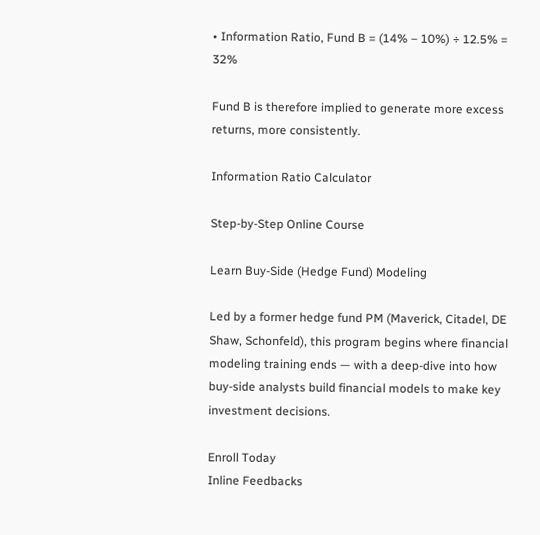• Information Ratio, Fund B = (14% – 10%) ÷ 12.5% = 32%

Fund B is therefore implied to generate more excess returns, more consistently.

Information Ratio Calculator

Step-by-Step Online Course

Learn Buy-Side (Hedge Fund) Modeling

Led by a former hedge fund PM (Maverick, Citadel, DE Shaw, Schonfeld), this program begins where financial modeling training ends — with a deep-dive into how buy-side analysts build financial models to make key investment decisions.

Enroll Today
Inline Feedbacks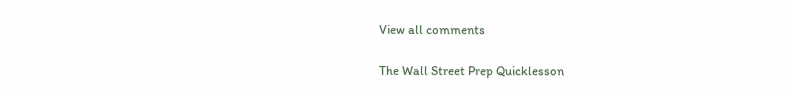View all comments

The Wall Street Prep Quicklesson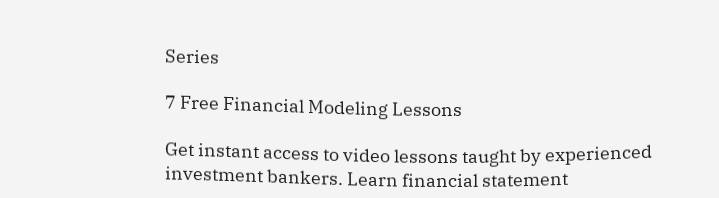Series

7 Free Financial Modeling Lessons

Get instant access to video lessons taught by experienced investment bankers. Learn financial statement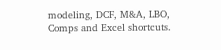modeling, DCF, M&A, LBO, Comps and Excel shortcuts.